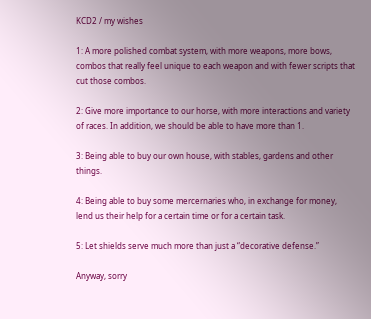KCD2 / my wishes

1: A more polished combat system, with more weapons, more bows, combos that really feel unique to each weapon and with fewer scripts that cut those combos.

2: Give more importance to our horse, with more interactions and variety of races. In addition, we should be able to have more than 1.

3: Being able to buy our own house, with stables, gardens and other things.

4: Being able to buy some mercernaries who, in exchange for money, lend us their help for a certain time or for a certain task.

5: Let shields serve much more than just a “decorative defense.”

Anyway, sorry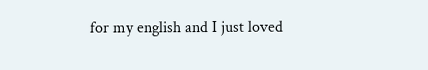for my english and I just loved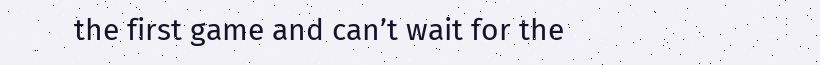the first game and can’t wait for the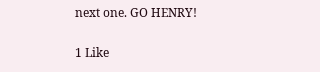next one. GO HENRY!

1 Like